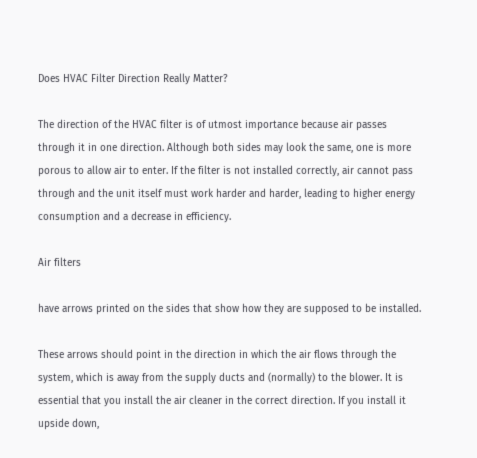Does HVAC Filter Direction Really Matter?

The direction of the HVAC filter is of utmost importance because air passes through it in one direction. Although both sides may look the same, one is more porous to allow air to enter. If the filter is not installed correctly, air cannot pass through and the unit itself must work harder and harder, leading to higher energy consumption and a decrease in efficiency.

Air filters

have arrows printed on the sides that show how they are supposed to be installed.

These arrows should point in the direction in which the air flows through the system, which is away from the supply ducts and (normally) to the blower. It is essential that you install the air cleaner in the correct direction. If you install it upside down,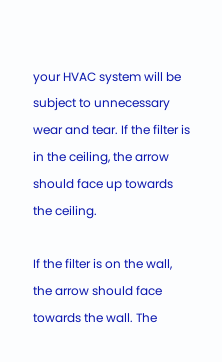your HVAC system will be subject to unnecessary wear and tear. If the filter is in the ceiling, the arrow should face up towards the ceiling.

If the filter is on the wall, the arrow should face towards the wall. The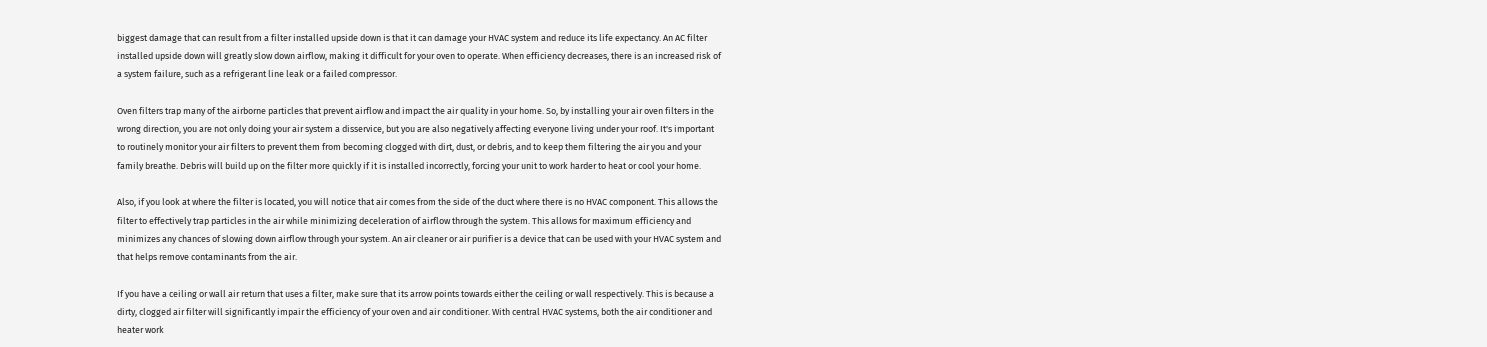biggest damage that can result from a filter installed upside down is that it can damage your HVAC system and reduce its life expectancy. An AC filter installed upside down will greatly slow down airflow, making it difficult for your oven to operate. When efficiency decreases, there is an increased risk of a system failure, such as a refrigerant line leak or a failed compressor.

Oven filters trap many of the airborne particles that prevent airflow and impact the air quality in your home. So, by installing your air oven filters in the wrong direction, you are not only doing your air system a disservice, but you are also negatively affecting everyone living under your roof. It's important to routinely monitor your air filters to prevent them from becoming clogged with dirt, dust, or debris, and to keep them filtering the air you and your family breathe. Debris will build up on the filter more quickly if it is installed incorrectly, forcing your unit to work harder to heat or cool your home.

Also, if you look at where the filter is located, you will notice that air comes from the side of the duct where there is no HVAC component. This allows the filter to effectively trap particles in the air while minimizing deceleration of airflow through the system. This allows for maximum efficiency and minimizes any chances of slowing down airflow through your system. An air cleaner or air purifier is a device that can be used with your HVAC system and that helps remove contaminants from the air.

If you have a ceiling or wall air return that uses a filter, make sure that its arrow points towards either the ceiling or wall respectively. This is because a dirty, clogged air filter will significantly impair the efficiency of your oven and air conditioner. With central HVAC systems, both the air conditioner and heater work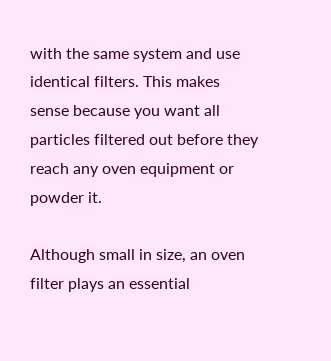with the same system and use identical filters. This makes sense because you want all particles filtered out before they reach any oven equipment or powder it.

Although small in size, an oven filter plays an essential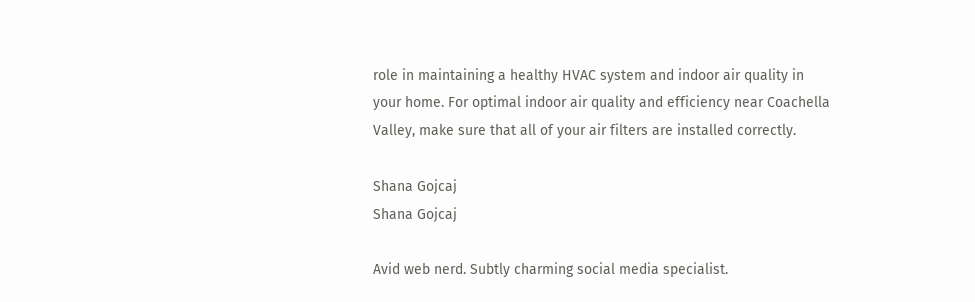role in maintaining a healthy HVAC system and indoor air quality in your home. For optimal indoor air quality and efficiency near Coachella Valley, make sure that all of your air filters are installed correctly.

Shana Gojcaj
Shana Gojcaj

Avid web nerd. Subtly charming social media specialist.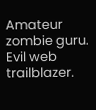Amateur zombie guru. Evil web trailblazer.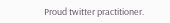Proud twitter practitioner.